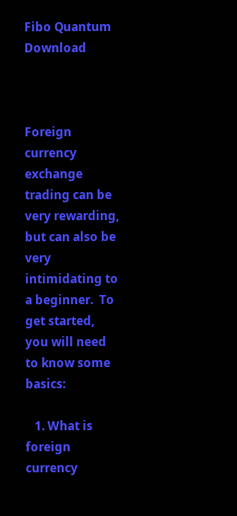Fibo Quantum Download



Foreign currency exchange trading can be very rewarding, but can also be very intimidating to a beginner.  To get started, you will need to know some basics:

   1. What is foreign currency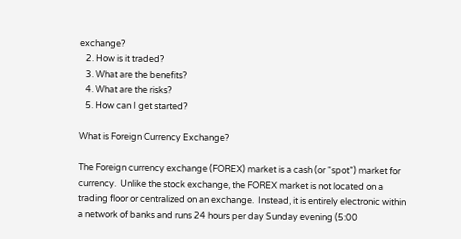exchange?
   2. How is it traded?
   3. What are the benefits?
   4. What are the risks?
   5. How can I get started?

What is Foreign Currency Exchange?

The Foreign currency exchange (FOREX) market is a cash (or “spot”) market for currency.  Unlike the stock exchange, the FOREX market is not located on a trading floor or centralized on an exchange.  Instead, it is entirely electronic within a network of banks and runs 24 hours per day Sunday evening (5:00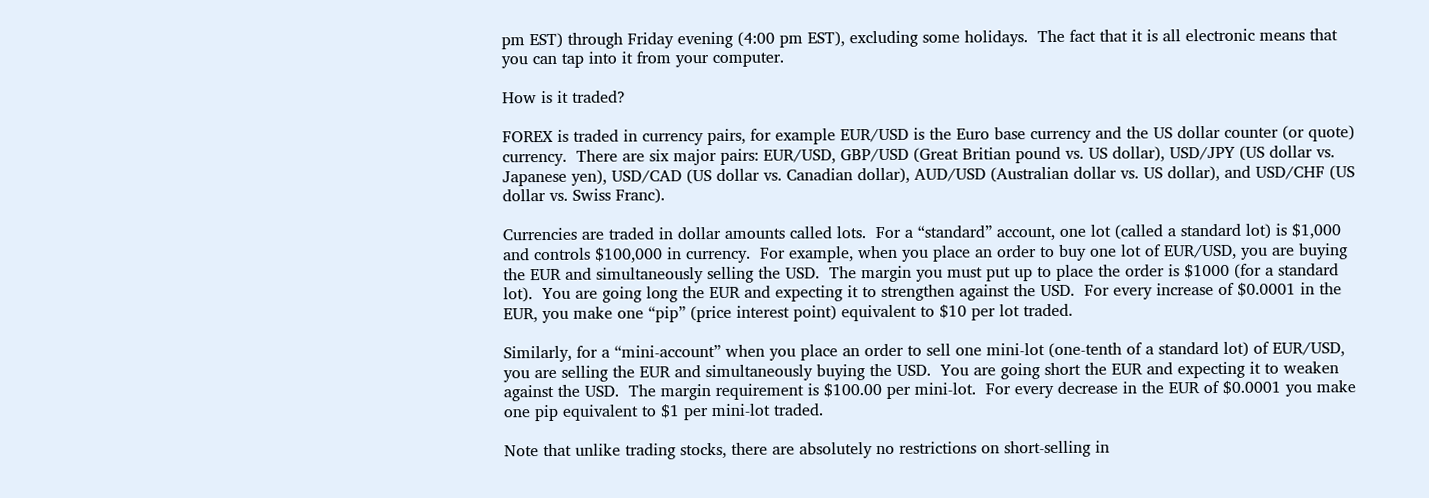pm EST) through Friday evening (4:00 pm EST), excluding some holidays.  The fact that it is all electronic means that you can tap into it from your computer.

How is it traded?

FOREX is traded in currency pairs, for example EUR/USD is the Euro base currency and the US dollar counter (or quote) currency.  There are six major pairs: EUR/USD, GBP/USD (Great Britian pound vs. US dollar), USD/JPY (US dollar vs. Japanese yen), USD/CAD (US dollar vs. Canadian dollar), AUD/USD (Australian dollar vs. US dollar), and USD/CHF (US dollar vs. Swiss Franc).

Currencies are traded in dollar amounts called lots.  For a “standard” account, one lot (called a standard lot) is $1,000 and controls $100,000 in currency.  For example, when you place an order to buy one lot of EUR/USD, you are buying the EUR and simultaneously selling the USD.  The margin you must put up to place the order is $1000 (for a standard lot).  You are going long the EUR and expecting it to strengthen against the USD.  For every increase of $0.0001 in the EUR, you make one “pip” (price interest point) equivalent to $10 per lot traded.

Similarly, for a “mini-account” when you place an order to sell one mini-lot (one-tenth of a standard lot) of EUR/USD, you are selling the EUR and simultaneously buying the USD.  You are going short the EUR and expecting it to weaken against the USD.  The margin requirement is $100.00 per mini-lot.  For every decrease in the EUR of $0.0001 you make one pip equivalent to $1 per mini-lot traded.

Note that unlike trading stocks, there are absolutely no restrictions on short-selling in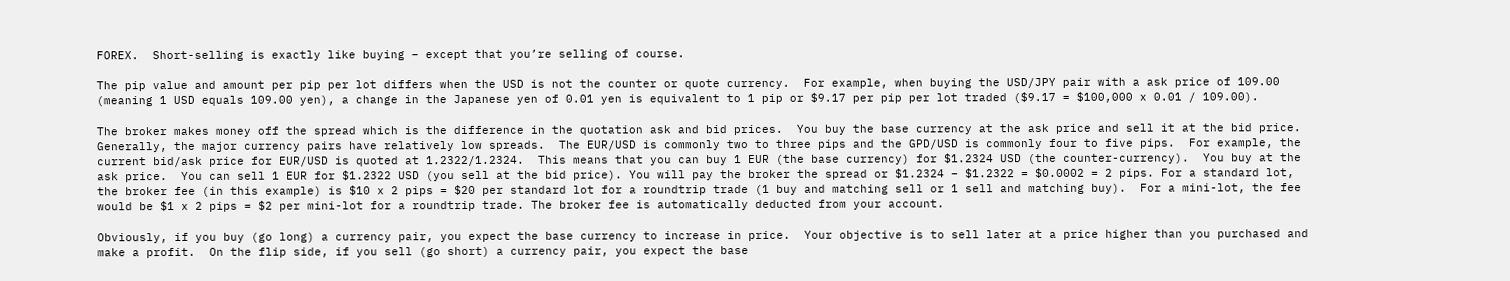FOREX.  Short-selling is exactly like buying – except that you’re selling of course.

The pip value and amount per pip per lot differs when the USD is not the counter or quote currency.  For example, when buying the USD/JPY pair with a ask price of 109.00 (meaning 1 USD equals 109.00 yen), a change in the Japanese yen of 0.01 yen is equivalent to 1 pip or $9.17 per pip per lot traded ($9.17 = $100,000 x 0.01 / 109.00).

The broker makes money off the spread which is the difference in the quotation ask and bid prices.  You buy the base currency at the ask price and sell it at the bid price.  Generally, the major currency pairs have relatively low spreads.  The EUR/USD is commonly two to three pips and the GPD/USD is commonly four to five pips.  For example, the current bid/ask price for EUR/USD is quoted at 1.2322/1.2324.  This means that you can buy 1 EUR (the base currency) for $1.2324 USD (the counter-currency).  You buy at the ask price.  You can sell 1 EUR for $1.2322 USD (you sell at the bid price). You will pay the broker the spread or $1.2324 – $1.2322 = $0.0002 = 2 pips. For a standard lot, the broker fee (in this example) is $10 x 2 pips = $20 per standard lot for a roundtrip trade (1 buy and matching sell or 1 sell and matching buy).  For a mini-lot, the fee would be $1 x 2 pips = $2 per mini-lot for a roundtrip trade. The broker fee is automatically deducted from your account.

Obviously, if you buy (go long) a currency pair, you expect the base currency to increase in price.  Your objective is to sell later at a price higher than you purchased and make a profit.  On the flip side, if you sell (go short) a currency pair, you expect the base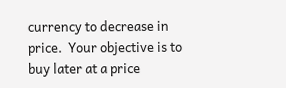currency to decrease in price.  Your objective is to buy later at a price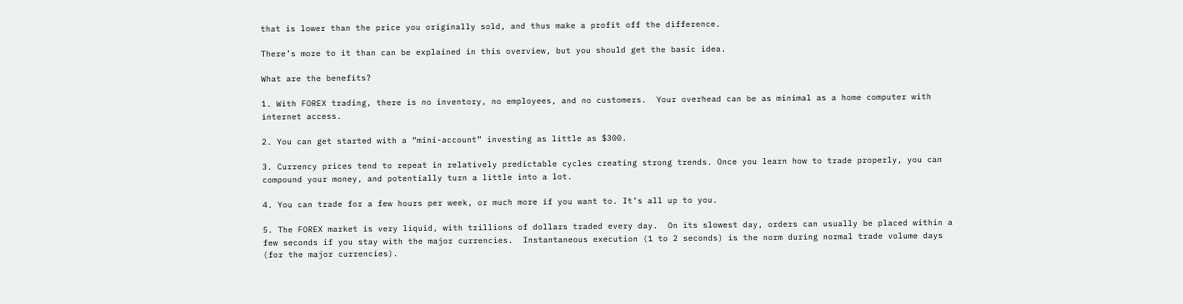that is lower than the price you originally sold, and thus make a profit off the difference.

There’s more to it than can be explained in this overview, but you should get the basic idea.

What are the benefits?

1. With FOREX trading, there is no inventory, no employees, and no customers.  Your overhead can be as minimal as a home computer with internet access.

2. You can get started with a “mini-account” investing as little as $300.

3. Currency prices tend to repeat in relatively predictable cycles creating strong trends. Once you learn how to trade properly, you can compound your money, and potentially turn a little into a lot.

4. You can trade for a few hours per week, or much more if you want to. It’s all up to you.

5. The FOREX market is very liquid, with trillions of dollars traded every day.  On its slowest day, orders can usually be placed within a few seconds if you stay with the major currencies.  Instantaneous execution (1 to 2 seconds) is the norm during normal trade volume days (for the major currencies).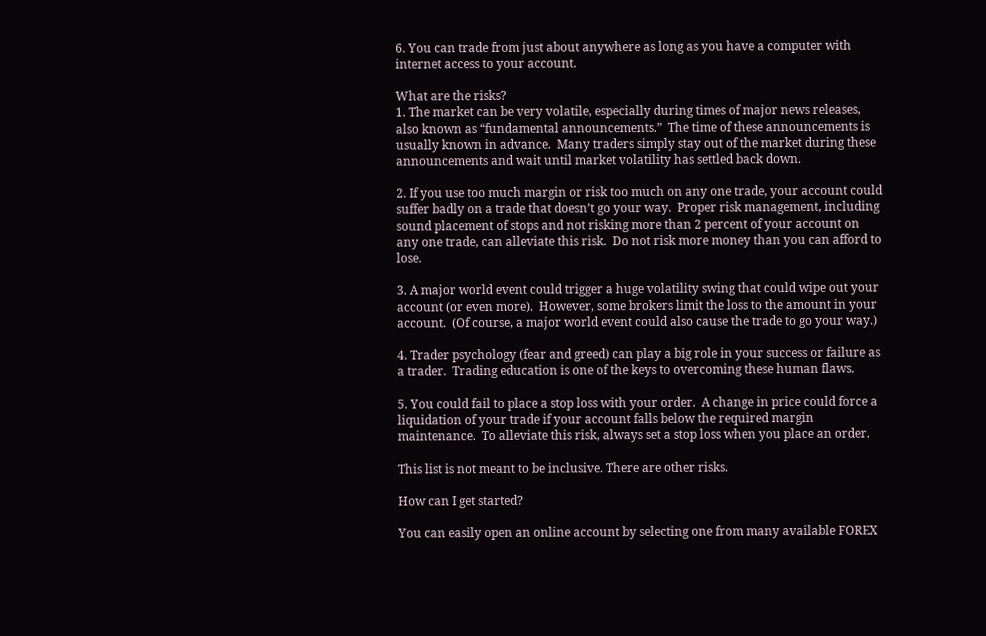6. You can trade from just about anywhere as long as you have a computer with internet access to your account.

What are the risks?
1. The market can be very volatile, especially during times of major news releases, also known as “fundamental announcements.”  The time of these announcements is usually known in advance.  Many traders simply stay out of the market during these announcements and wait until market volatility has settled back down.

2. If you use too much margin or risk too much on any one trade, your account could suffer badly on a trade that doesn’t go your way.  Proper risk management, including sound placement of stops and not risking more than 2 percent of your account on any one trade, can alleviate this risk.  Do not risk more money than you can afford to lose.

3. A major world event could trigger a huge volatility swing that could wipe out your account (or even more).  However, some brokers limit the loss to the amount in your account.  (Of course, a major world event could also cause the trade to go your way.)

4. Trader psychology (fear and greed) can play a big role in your success or failure as a trader.  Trading education is one of the keys to overcoming these human flaws.

5. You could fail to place a stop loss with your order.  A change in price could force a liquidation of your trade if your account falls below the required margin maintenance.  To alleviate this risk, always set a stop loss when you place an order.

This list is not meant to be inclusive. There are other risks.

How can I get started?

You can easily open an online account by selecting one from many available FOREX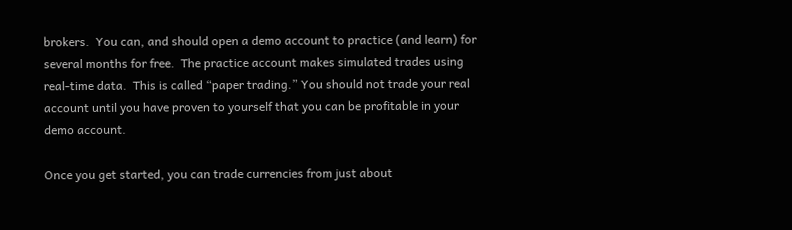brokers.  You can, and should open a demo account to practice (and learn) for several months for free.  The practice account makes simulated trades using real-time data.  This is called “paper trading.” You should not trade your real account until you have proven to yourself that you can be profitable in your demo account.

Once you get started, you can trade currencies from just about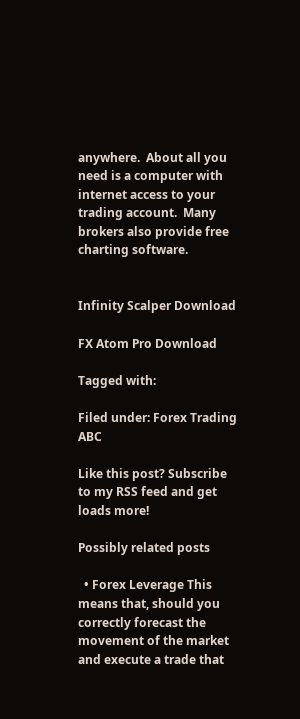anywhere.  About all you need is a computer with internet access to your trading account.  Many brokers also provide free charting software.


Infinity Scalper Download

FX Atom Pro Download

Tagged with:

Filed under: Forex Trading ABC

Like this post? Subscribe to my RSS feed and get loads more!

Possibly related posts

  • Forex Leverage This means that, should you correctly forecast the movement of the market and execute a trade that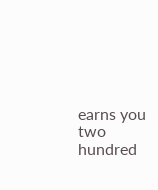earns you two hundred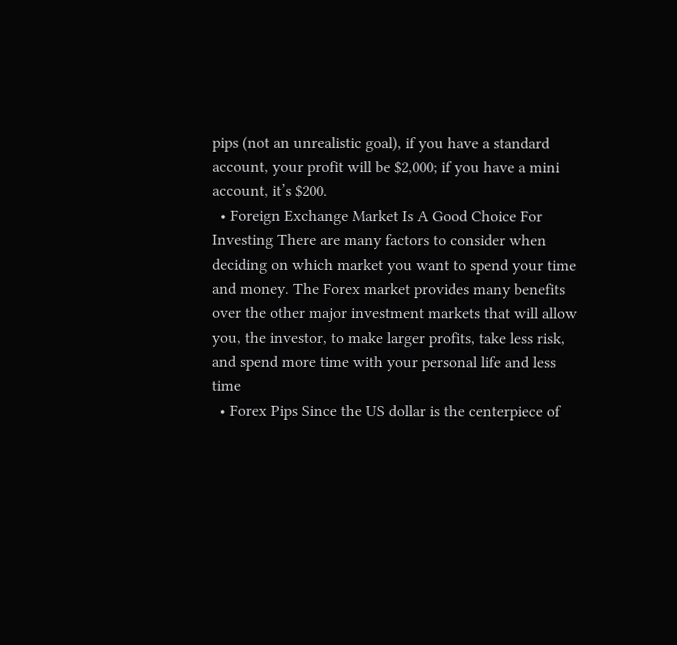pips (not an unrealistic goal), if you have a standard account, your profit will be $2,000; if you have a mini account, it’s $200.
  • Foreign Exchange Market Is A Good Choice For Investing There are many factors to consider when deciding on which market you want to spend your time and money. The Forex market provides many benefits over the other major investment markets that will allow you, the investor, to make larger profits, take less risk, and spend more time with your personal life and less time
  • Forex Pips Since the US dollar is the centerpiece of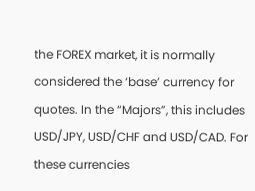the FOREX market, it is normally considered the ‘base’ currency for quotes. In the “Majors”, this includes USD/JPY, USD/CHF and USD/CAD. For these currencies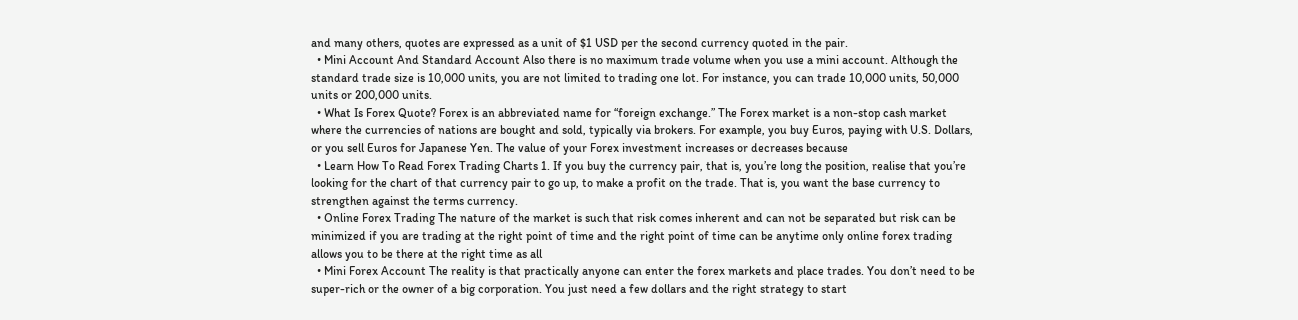and many others, quotes are expressed as a unit of $1 USD per the second currency quoted in the pair.
  • Mini Account And Standard Account Also there is no maximum trade volume when you use a mini account. Although the standard trade size is 10,000 units, you are not limited to trading one lot. For instance, you can trade 10,000 units, 50,000 units or 200,000 units.
  • What Is Forex Quote? Forex is an abbreviated name for “foreign exchange.” The Forex market is a non-stop cash market where the currencies of nations are bought and sold, typically via brokers. For example, you buy Euros, paying with U.S. Dollars, or you sell Euros for Japanese Yen. The value of your Forex investment increases or decreases because
  • Learn How To Read Forex Trading Charts 1. If you buy the currency pair, that is, you’re long the position, realise that you’re looking for the chart of that currency pair to go up, to make a profit on the trade. That is, you want the base currency to strengthen against the terms currency.
  • Online Forex Trading The nature of the market is such that risk comes inherent and can not be separated but risk can be minimized if you are trading at the right point of time and the right point of time can be anytime only online forex trading allows you to be there at the right time as all
  • Mini Forex Account The reality is that practically anyone can enter the forex markets and place trades. You don’t need to be super-rich or the owner of a big corporation. You just need a few dollars and the right strategy to start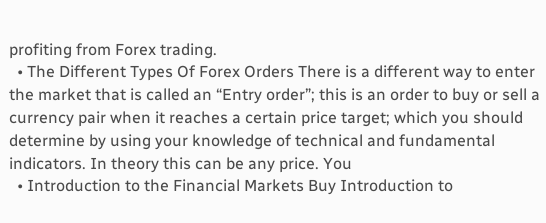profiting from Forex trading.
  • The Different Types Of Forex Orders There is a different way to enter the market that is called an “Entry order”; this is an order to buy or sell a currency pair when it reaches a certain price target; which you should determine by using your knowledge of technical and fundamental indicators. In theory this can be any price. You
  • Introduction to the Financial Markets Buy Introduction to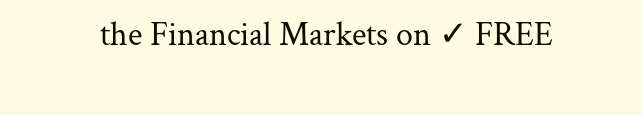the Financial Markets on ✓ FREE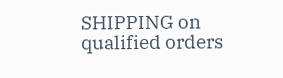SHIPPING on qualified orders